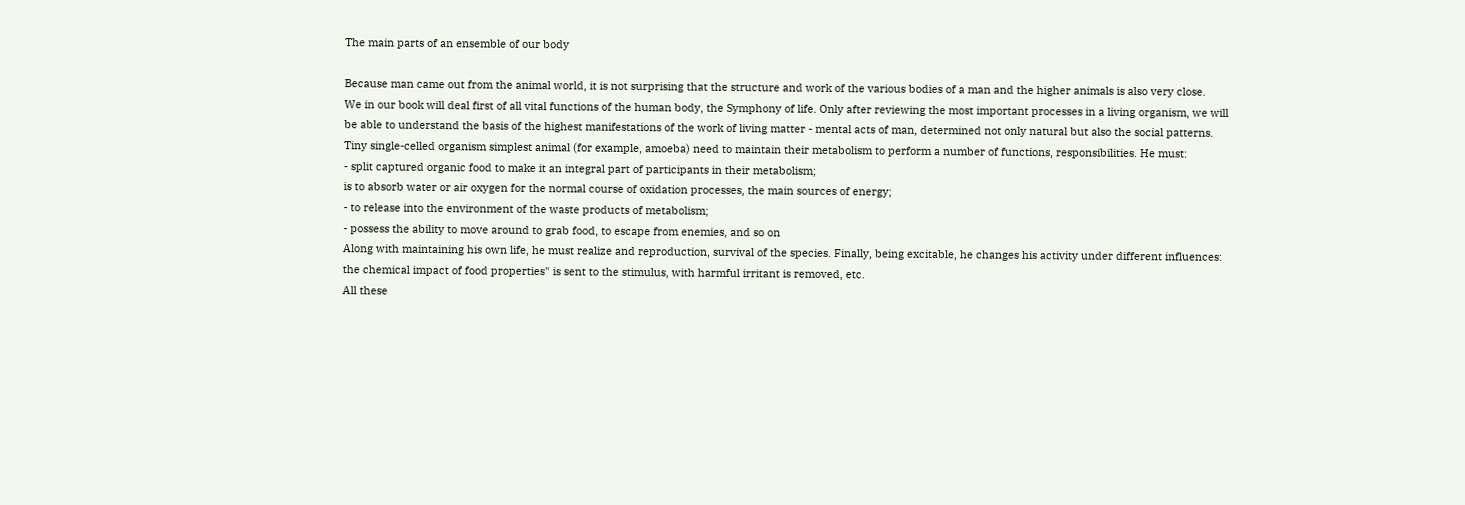The main parts of an ensemble of our body

Because man came out from the animal world, it is not surprising that the structure and work of the various bodies of a man and the higher animals is also very close.
We in our book will deal first of all vital functions of the human body, the Symphony of life. Only after reviewing the most important processes in a living organism, we will be able to understand the basis of the highest manifestations of the work of living matter - mental acts of man, determined not only natural but also the social patterns.
Tiny single-celled organism simplest animal (for example, amoeba) need to maintain their metabolism to perform a number of functions, responsibilities. He must:
- split captured organic food to make it an integral part of participants in their metabolism;
is to absorb water or air oxygen for the normal course of oxidation processes, the main sources of energy;
- to release into the environment of the waste products of metabolism;
- possess the ability to move around to grab food, to escape from enemies, and so on
Along with maintaining his own life, he must realize and reproduction, survival of the species. Finally, being excitable, he changes his activity under different influences: the chemical impact of food properties" is sent to the stimulus, with harmful irritant is removed, etc.
All these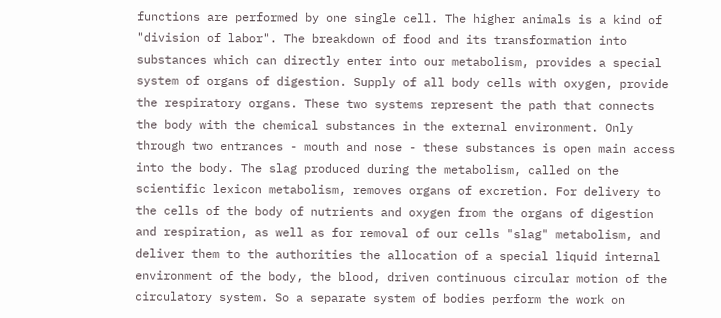functions are performed by one single cell. The higher animals is a kind of "division of labor". The breakdown of food and its transformation into substances which can directly enter into our metabolism, provides a special system of organs of digestion. Supply of all body cells with oxygen, provide the respiratory organs. These two systems represent the path that connects the body with the chemical substances in the external environment. Only through two entrances - mouth and nose - these substances is open main access into the body. The slag produced during the metabolism, called on the scientific lexicon metabolism, removes organs of excretion. For delivery to the cells of the body of nutrients and oxygen from the organs of digestion and respiration, as well as for removal of our cells "slag" metabolism, and deliver them to the authorities the allocation of a special liquid internal environment of the body, the blood, driven continuous circular motion of the circulatory system. So a separate system of bodies perform the work on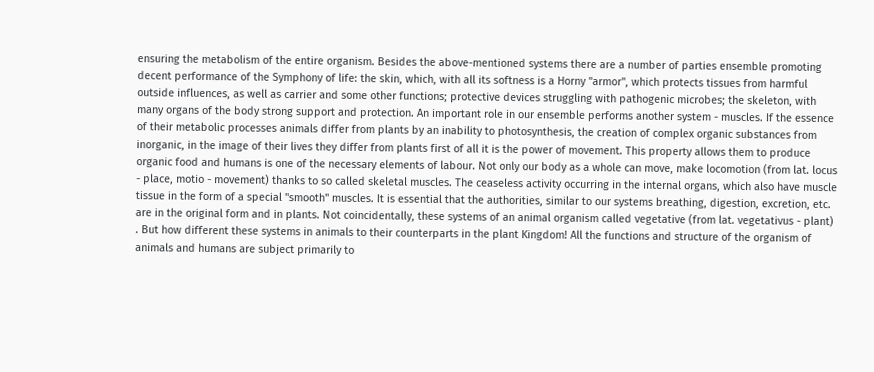ensuring the metabolism of the entire organism. Besides the above-mentioned systems there are a number of parties ensemble promoting decent performance of the Symphony of life: the skin, which, with all its softness is a Horny "armor", which protects tissues from harmful outside influences, as well as carrier and some other functions; protective devices struggling with pathogenic microbes; the skeleton, with many organs of the body strong support and protection. An important role in our ensemble performs another system - muscles. If the essence of their metabolic processes animals differ from plants by an inability to photosynthesis, the creation of complex organic substances from inorganic, in the image of their lives they differ from plants first of all it is the power of movement. This property allows them to produce organic food and humans is one of the necessary elements of labour. Not only our body as a whole can move, make locomotion (from lat. locus - place, motio - movement) thanks to so called skeletal muscles. The ceaseless activity occurring in the internal organs, which also have muscle tissue in the form of a special "smooth" muscles. It is essential that the authorities, similar to our systems breathing, digestion, excretion, etc. are in the original form and in plants. Not coincidentally, these systems of an animal organism called vegetative (from lat. vegetativus - plant) . But how different these systems in animals to their counterparts in the plant Kingdom! All the functions and structure of the organism of animals and humans are subject primarily to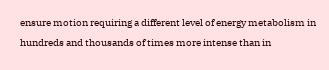ensure motion requiring a different level of energy metabolism in hundreds and thousands of times more intense than in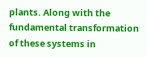plants. Along with the fundamental transformation of these systems in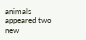animals appeared two new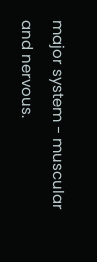major system - muscular and nervous.